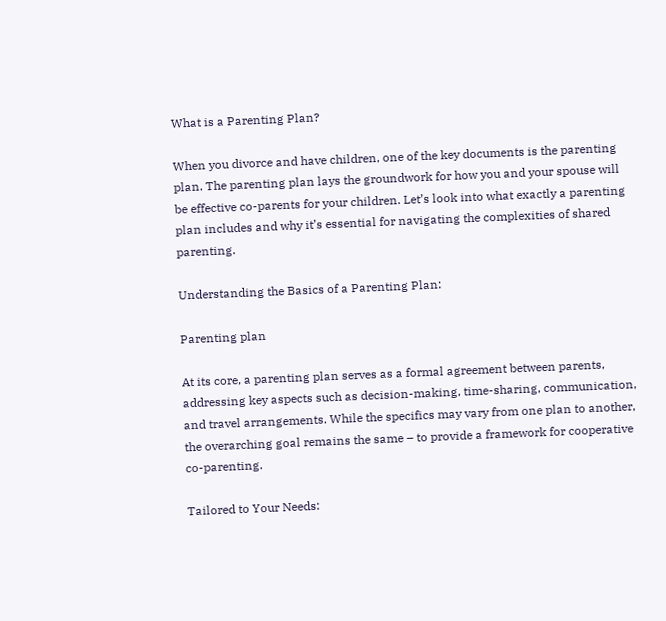What is a Parenting Plan?

When you divorce and have children, one of the key documents is the parenting plan. The parenting plan lays the groundwork for how you and your spouse will be effective co-parents for your children. Let’s look into what exactly a parenting plan includes and why it’s essential for navigating the complexities of shared parenting.

Understanding the Basics of a Parenting Plan:

Parenting plan

At its core, a parenting plan serves as a formal agreement between parents, addressing key aspects such as decision-making, time-sharing, communication, and travel arrangements. While the specifics may vary from one plan to another, the overarching goal remains the same – to provide a framework for cooperative co-parenting.

Tailored to Your Needs: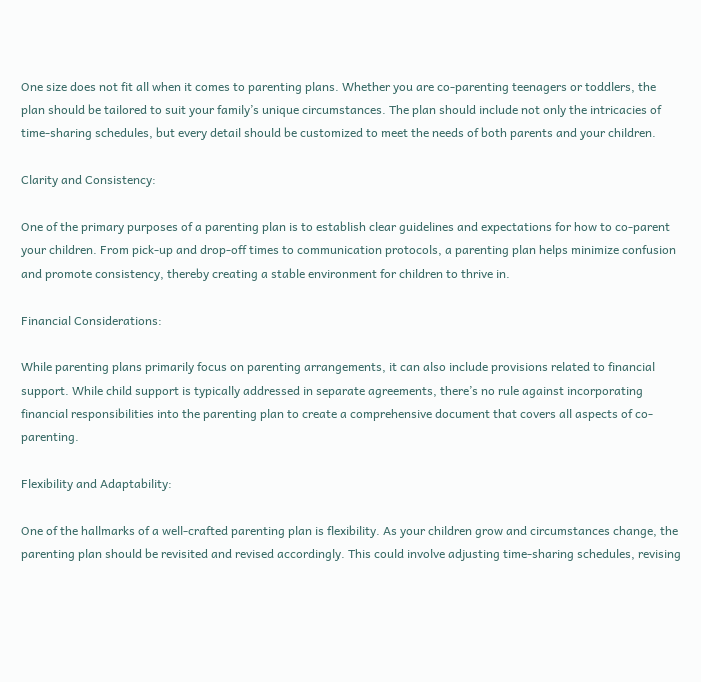One size does not fit all when it comes to parenting plans. Whether you are co-parenting teenagers or toddlers, the plan should be tailored to suit your family’s unique circumstances. The plan should include not only the intricacies of time-sharing schedules, but every detail should be customized to meet the needs of both parents and your children.

Clarity and Consistency:

One of the primary purposes of a parenting plan is to establish clear guidelines and expectations for how to co-parent your children. From pick-up and drop-off times to communication protocols, a parenting plan helps minimize confusion and promote consistency, thereby creating a stable environment for children to thrive in.

Financial Considerations:

While parenting plans primarily focus on parenting arrangements, it can also include provisions related to financial support. While child support is typically addressed in separate agreements, there’s no rule against incorporating financial responsibilities into the parenting plan to create a comprehensive document that covers all aspects of co-parenting.

Flexibility and Adaptability:

One of the hallmarks of a well-crafted parenting plan is flexibility. As your children grow and circumstances change, the parenting plan should be revisited and revised accordingly. This could involve adjusting time-sharing schedules, revising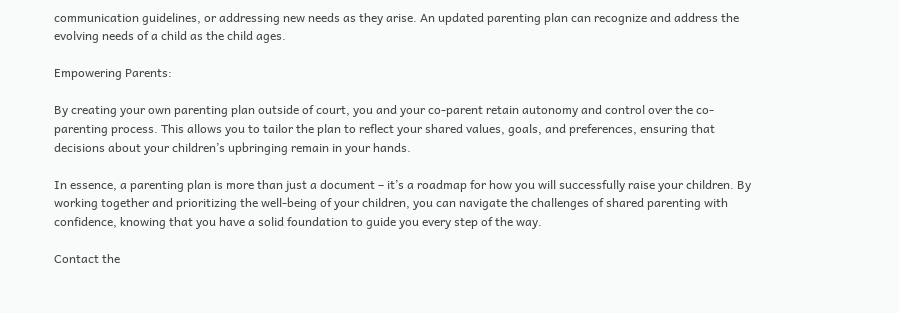communication guidelines, or addressing new needs as they arise. An updated parenting plan can recognize and address the evolving needs of a child as the child ages.

Empowering Parents:

By creating your own parenting plan outside of court, you and your co-parent retain autonomy and control over the co-parenting process. This allows you to tailor the plan to reflect your shared values, goals, and preferences, ensuring that decisions about your children’s upbringing remain in your hands.

In essence, a parenting plan is more than just a document – it’s a roadmap for how you will successfully raise your children. By working together and prioritizing the well-being of your children, you can navigate the challenges of shared parenting with confidence, knowing that you have a solid foundation to guide you every step of the way.

Contact the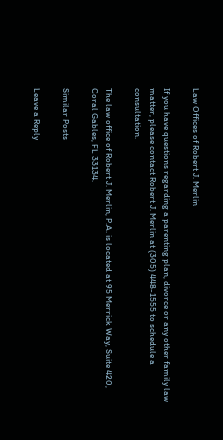Law Offices of Robert J. Merlin

If you have questions regarding a parenting plan, divorce or any other family law matter, please contact Robert J. Merlin at (305) 448-1555 to schedule a consultation.

The law office of Robert J. Merlin, P.A. is located at 95 Merrick Way, Suite 420, Coral Gables, FL 33134.

Similar Posts

Leave a Reply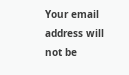Your email address will not be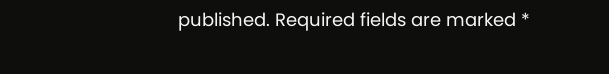published. Required fields are marked *